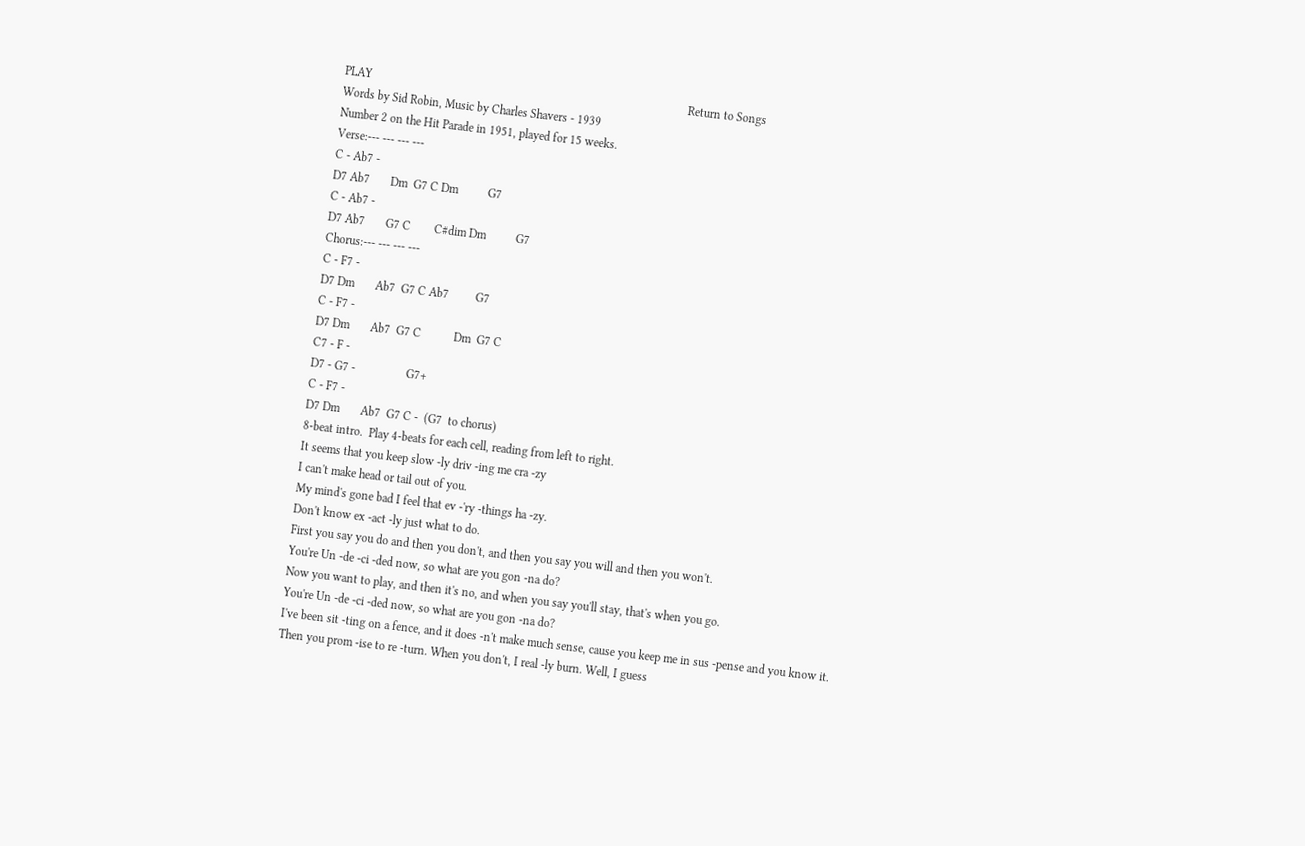PLAY                                                                                                          Return to Songs
Words by Sid Robin, Music by Charles Shavers - 1939
Number 2 on the Hit Parade in 1951, played for 15 weeks.
Verse:--- --- --- ---
C - Ab7 -
D7 Ab7       Dm  G7 C Dm          G7
C - Ab7 -
D7 Ab7       G7 C        C#dim Dm          G7
Chorus:--- --- --- ---
C - F7 -
D7 Dm       Ab7  G7 C Ab7         G7
C - F7 -
D7 Dm       Ab7  G7 C           Dm  G7 C
C7 - F -
D7 - G7 -                 G7+
C - F7 -
D7 Dm       Ab7  G7 C -  (G7  to chorus)
8-beat intro.  Play 4-beats for each cell, reading from left to right.
It seems that you keep slow -ly driv -ing me cra -zy
I can't make head or tail out of you.
My mind's gone bad I feel that ev -'ry -things ha -zy.
Don't know ex -act -ly just what to do.
First you say you do and then you don't, and then you say you will and then you won't.
You're Un -de -ci -ded now, so what are you gon -na do?
Now you want to play, and then it's no, and when you say you'll stay, that's when you go.
You're Un -de -ci -ded now, so what are you gon -na do?
I've been sit -ting on a fence, and it does -n't make much sense, cause you keep me in sus -pense and you know it.
Then you prom -ise to re -turn. When you don't, I real -ly burn. Well, I guess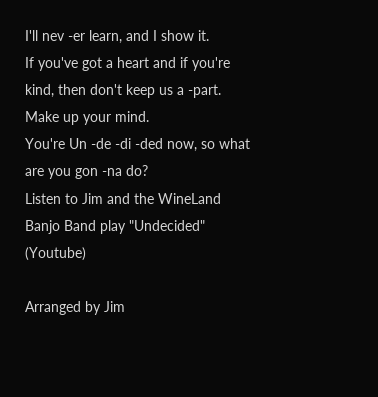I'll nev -er learn, and I show it.
If you've got a heart and if you're kind, then don't keep us a -part. Make up your mind.
You're Un -de -di -ded now, so what are you gon -na do?
Listen to Jim and the WineLand Banjo Band play "Undecided" (Youtube)

Arranged by Jim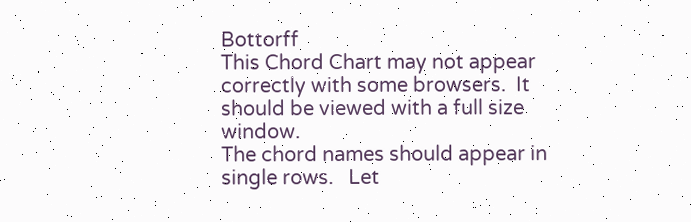Bottorff
This Chord Chart may not appear correctly with some browsers.  It should be viewed with a full size window.
The chord names should appear in single rows.   Let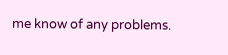me know of any problems.